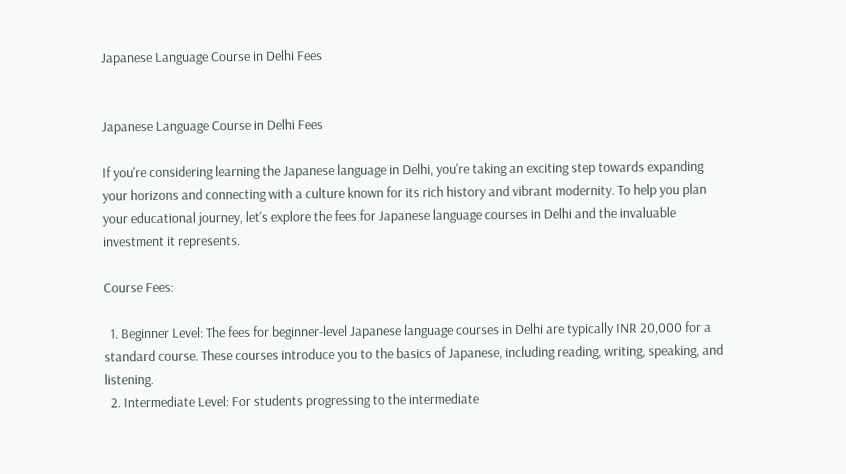Japanese Language Course in Delhi Fees


Japanese Language Course in Delhi Fees

If you're considering learning the Japanese language in Delhi, you're taking an exciting step towards expanding your horizons and connecting with a culture known for its rich history and vibrant modernity. To help you plan your educational journey, let's explore the fees for Japanese language courses in Delhi and the invaluable investment it represents.

Course Fees:

  1. Beginner Level: The fees for beginner-level Japanese language courses in Delhi are typically INR 20,000 for a standard course. These courses introduce you to the basics of Japanese, including reading, writing, speaking, and listening.
  2. Intermediate Level: For students progressing to the intermediate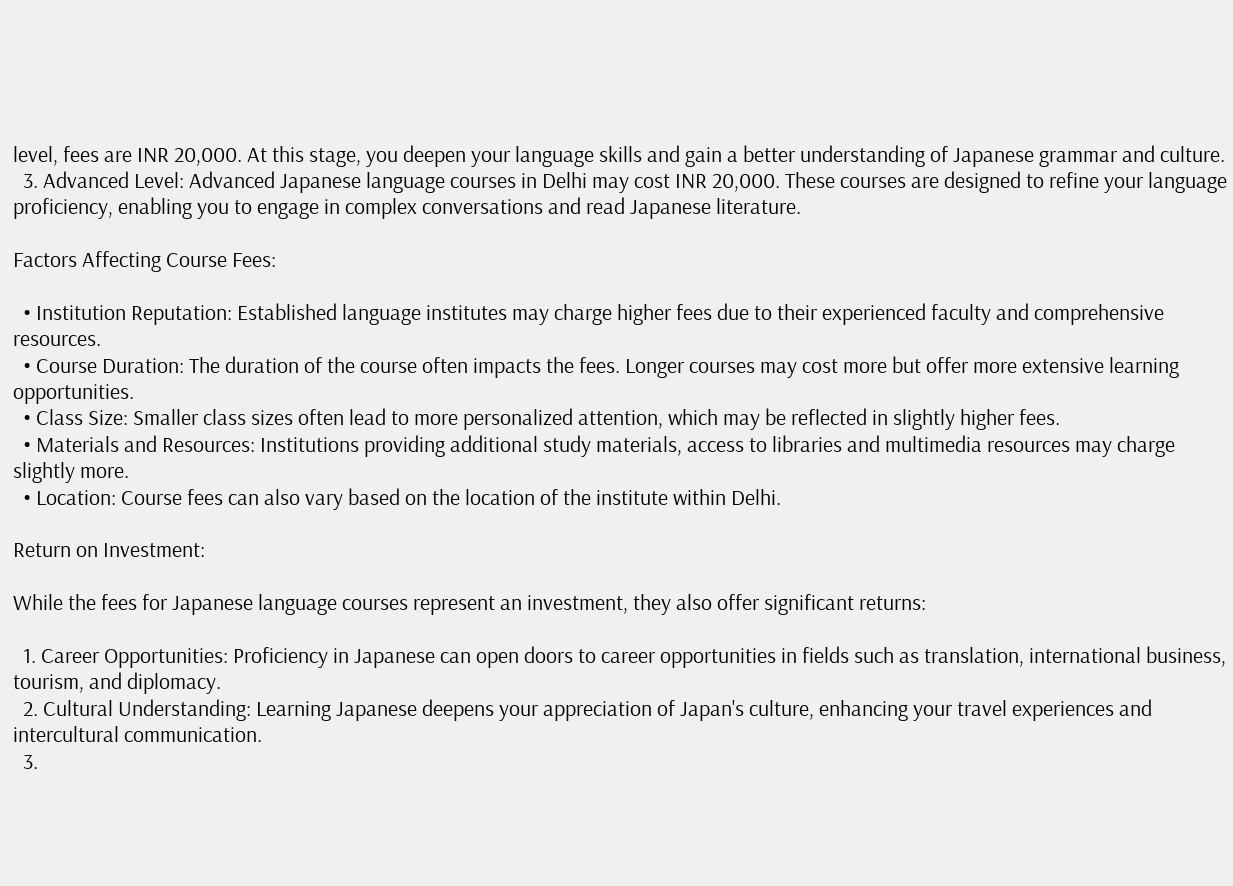level, fees are INR 20,000. At this stage, you deepen your language skills and gain a better understanding of Japanese grammar and culture.
  3. Advanced Level: Advanced Japanese language courses in Delhi may cost INR 20,000. These courses are designed to refine your language proficiency, enabling you to engage in complex conversations and read Japanese literature.

Factors Affecting Course Fees:

  • Institution Reputation: Established language institutes may charge higher fees due to their experienced faculty and comprehensive resources.
  • Course Duration: The duration of the course often impacts the fees. Longer courses may cost more but offer more extensive learning opportunities.
  • Class Size: Smaller class sizes often lead to more personalized attention, which may be reflected in slightly higher fees.
  • Materials and Resources: Institutions providing additional study materials, access to libraries and multimedia resources may charge slightly more.
  • Location: Course fees can also vary based on the location of the institute within Delhi.

Return on Investment:

While the fees for Japanese language courses represent an investment, they also offer significant returns:

  1. Career Opportunities: Proficiency in Japanese can open doors to career opportunities in fields such as translation, international business, tourism, and diplomacy.
  2. Cultural Understanding: Learning Japanese deepens your appreciation of Japan's culture, enhancing your travel experiences and intercultural communication.
  3.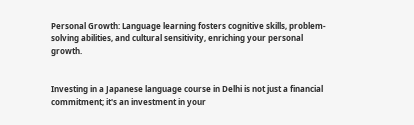Personal Growth: Language learning fosters cognitive skills, problem-solving abilities, and cultural sensitivity, enriching your personal growth.


Investing in a Japanese language course in Delhi is not just a financial commitment; it's an investment in your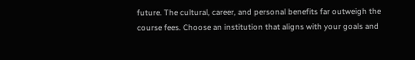future. The cultural, career, and personal benefits far outweigh the course fees. Choose an institution that aligns with your goals and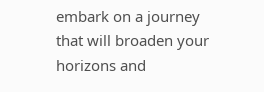embark on a journey that will broaden your horizons and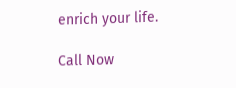enrich your life.

Call Now